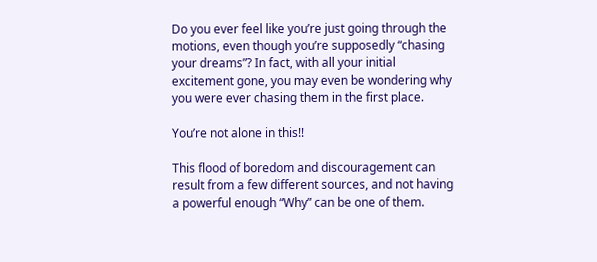Do you ever feel like you’re just going through the motions, even though you’re supposedly “chasing your dreams”? In fact, with all your initial excitement gone, you may even be wondering why you were ever chasing them in the first place.

You’re not alone in this!!

This flood of boredom and discouragement can result from a few different sources, and not having a powerful enough “Why” can be one of them.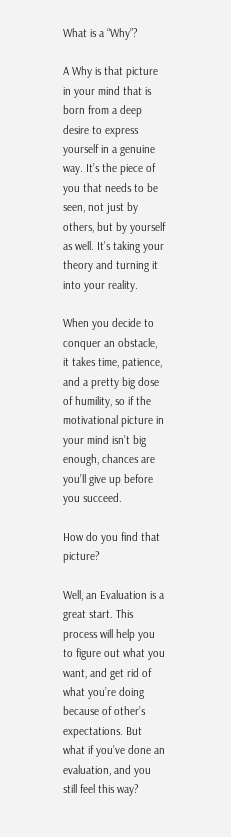What is a “Why”?

A Why is that picture in your mind that is born from a deep desire to express yourself in a genuine way. It’s the piece of you that needs to be seen, not just by others, but by yourself as well. It’s taking your theory and turning it into your reality.

When you decide to conquer an obstacle, it takes time, patience, and a pretty big dose of humility, so if the motivational picture in your mind isn’t big enough, chances are you’ll give up before you succeed.

How do you find that picture?

Well, an Evaluation is a great start. This process will help you to figure out what you want, and get rid of what you’re doing because of other’s expectations. But what if you’ve done an evaluation, and you still feel this way?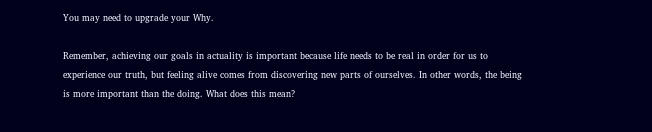You may need to upgrade your Why.

Remember, achieving our goals in actuality is important because life needs to be real in order for us to experience our truth, but feeling alive comes from discovering new parts of ourselves. In other words, the being is more important than the doing. What does this mean?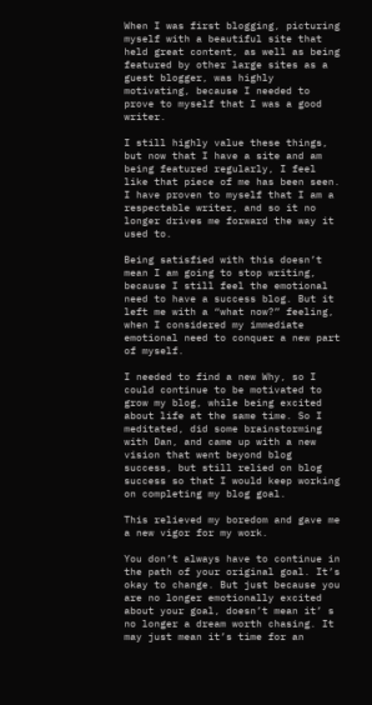When I was first blogging, picturing myself with a beautiful site that held great content, as well as being featured by other large sites as a guest blogger, was highly motivating, because I needed to prove to myself that I was a good writer.

I still highly value these things, but now that I have a site and am being featured regularly, I feel like that piece of me has been seen. I have proven to myself that I am a respectable writer, and so it no longer drives me forward the way it used to.

Being satisfied with this doesn’t mean I am going to stop writing, because I still feel the emotional need to have a success blog. But it left me with a “what now?” feeling, when I considered my immediate emotional need to conquer a new part of myself.

I needed to find a new Why, so I could continue to be motivated to grow my blog, while being excited about life at the same time. So I meditated, did some brainstorming with Dan, and came up with a new vision that went beyond blog success, but still relied on blog success so that I would keep working on completing my blog goal.

This relieved my boredom and gave me a new vigor for my work.

You don’t always have to continue in the path of your original goal. It’s okay to change. But just because you are no longer emotionally excited about your goal, doesn’t mean it’ s no longer a dream worth chasing. It may just mean it’s time for an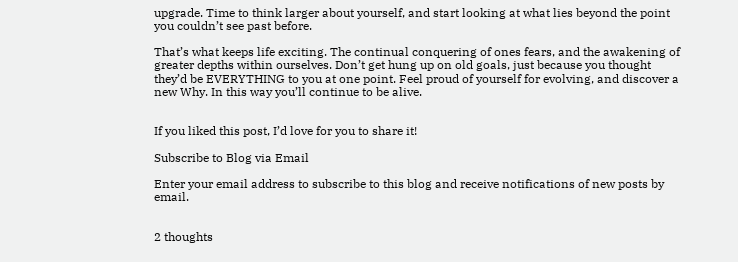upgrade. Time to think larger about yourself, and start looking at what lies beyond the point you couldn’t see past before.

That’s what keeps life exciting. The continual conquering of ones fears, and the awakening of greater depths within ourselves. Don’t get hung up on old goals, just because you thought they’d be EVERYTHING to you at one point. Feel proud of yourself for evolving, and discover a new Why. In this way you’ll continue to be alive.


If you liked this post, I’d love for you to share it!

Subscribe to Blog via Email

Enter your email address to subscribe to this blog and receive notifications of new posts by email.


2 thoughts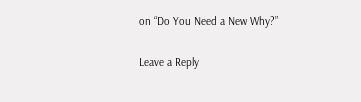on “Do You Need a New Why?”

Leave a Reply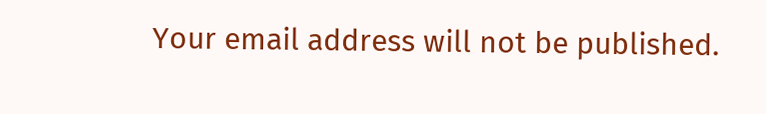Your email address will not be published.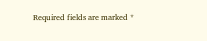Required fields are marked *